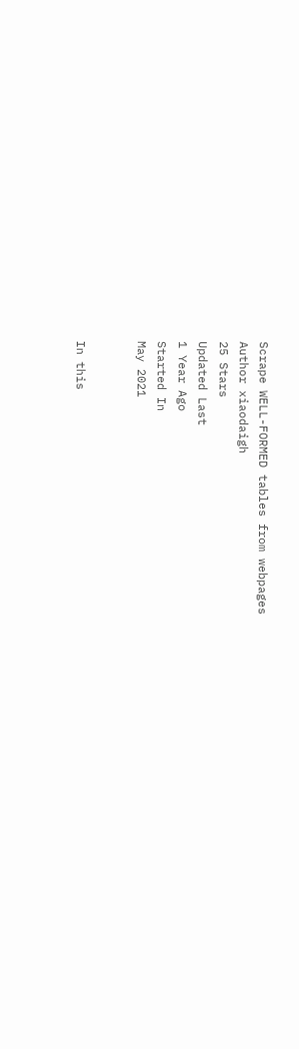Scrape WELL-FORMED tables from webpages
Author xiaodaigh
25 Stars
Updated Last
1 Year Ago
Started In
May 2021


In this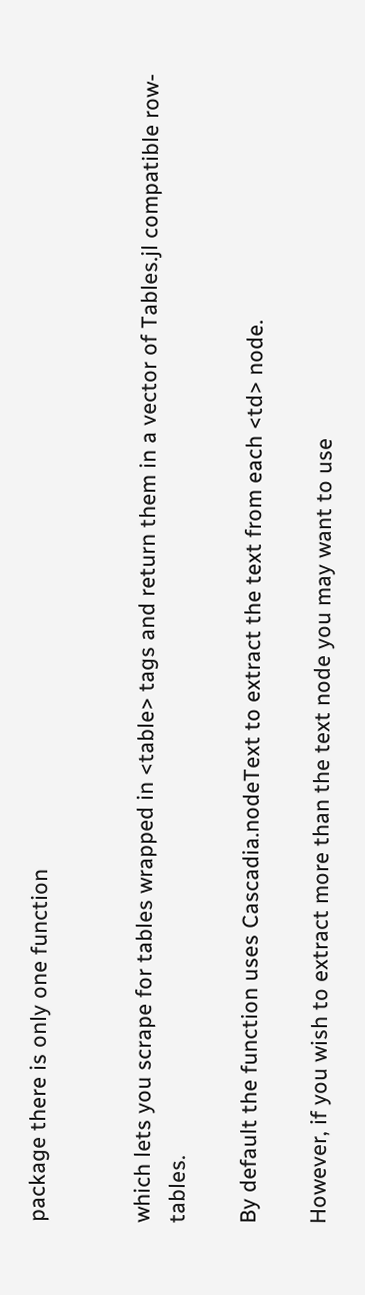package there is only one function


which lets you scrape for tables wrapped in <table> tags and return them in a vector of Tables.jl compatible row-tables.

By default the function uses Cascadia.nodeText to extract the text from each <td> node.

However, if you wish to extract more than the text node you may want to use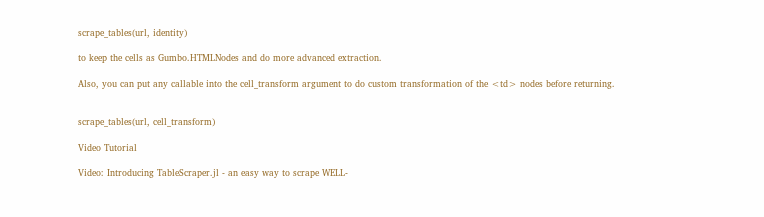scrape_tables(url, identity)

to keep the cells as Gumbo.HTMLNodes and do more advanced extraction.

Also, you can put any callable into the cell_transform argument to do custom transformation of the <td> nodes before returning.


scrape_tables(url, cell_transform)

Video Tutorial

Video: Introducing TableScraper.jl - an easy way to scrape WELL-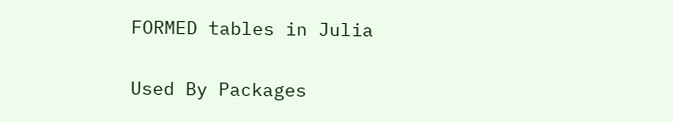FORMED tables in Julia

Used By Packages